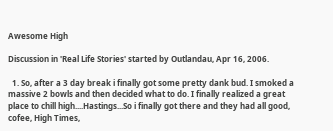Awesome High

Discussion in 'Real Life Stories' started by Outlandau, Apr 16, 2006.

  1. So, after a 3 day break i finally got some pretty dank bud. I smoked a massive 2 bowls and then decided what to do. I finally realized a great place to chill high....Hastings...So i finally got there and they had all good, cofee, High Times,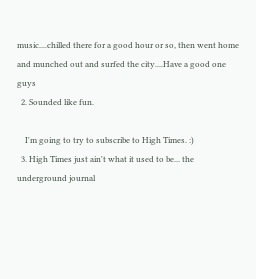music....chilled there for a good hour or so, then went home and munched out and surfed the city....Have a good one guys
  2. Sounded like fun.

    I'm going to try to subscribe to High Times. :)
  3. High Times just ain't what it used to be... the underground journal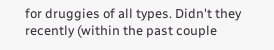for druggies of all types. Didn't they recently (within the past couple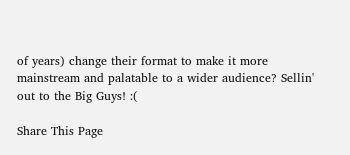of years) change their format to make it more mainstream and palatable to a wider audience? Sellin' out to the Big Guys! :(

Share This Page